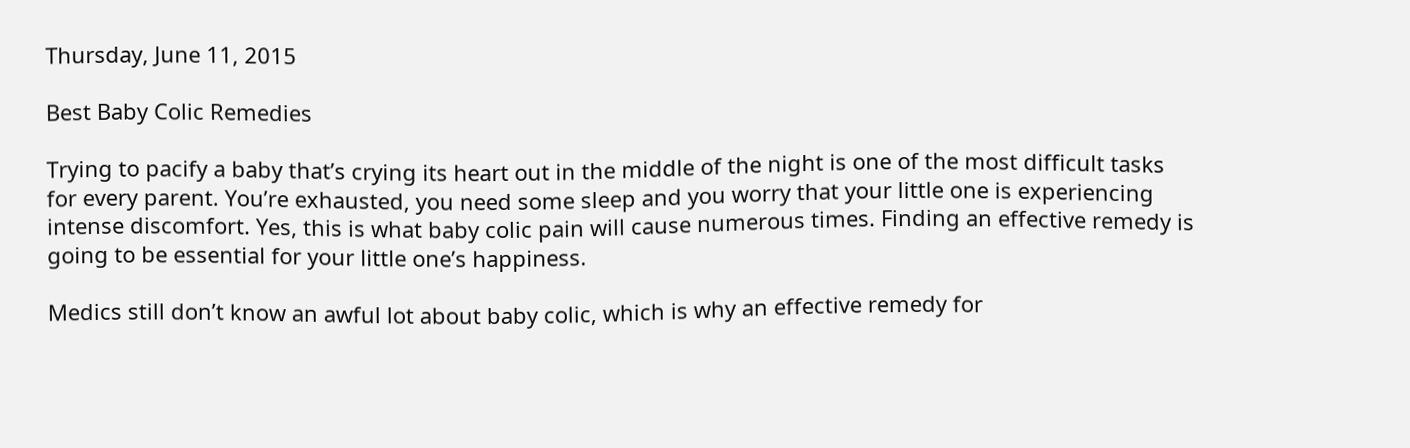Thursday, June 11, 2015

Best Baby Colic Remedies

Trying to pacify a baby that’s crying its heart out in the middle of the night is one of the most difficult tasks for every parent. You’re exhausted, you need some sleep and you worry that your little one is experiencing intense discomfort. Yes, this is what baby colic pain will cause numerous times. Finding an effective remedy is going to be essential for your little one’s happiness.

Medics still don’t know an awful lot about baby colic, which is why an effective remedy for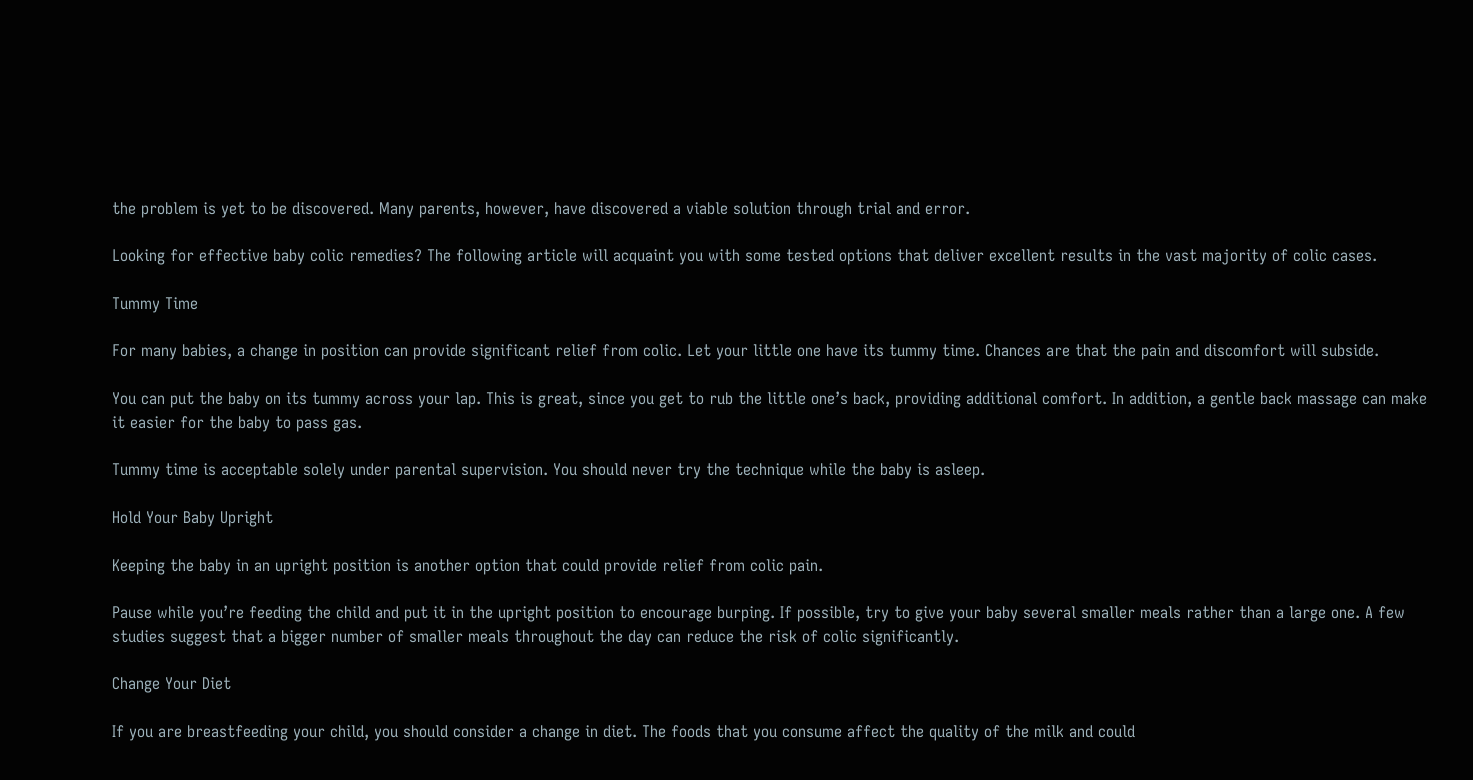the problem is yet to be discovered. Many parents, however, have discovered a viable solution through trial and error.

Looking for effective baby colic remedies? The following article will acquaint you with some tested options that deliver excellent results in the vast majority of colic cases.

Tummy Time

For many babies, a change in position can provide significant relief from colic. Let your little one have its tummy time. Chances are that the pain and discomfort will subside.

You can put the baby on its tummy across your lap. This is great, since you get to rub the little one’s back, providing additional comfort. In addition, a gentle back massage can make it easier for the baby to pass gas.

Tummy time is acceptable solely under parental supervision. You should never try the technique while the baby is asleep.

Hold Your Baby Upright

Keeping the baby in an upright position is another option that could provide relief from colic pain.

Pause while you’re feeding the child and put it in the upright position to encourage burping. If possible, try to give your baby several smaller meals rather than a large one. A few studies suggest that a bigger number of smaller meals throughout the day can reduce the risk of colic significantly.

Change Your Diet

If you are breastfeeding your child, you should consider a change in diet. The foods that you consume affect the quality of the milk and could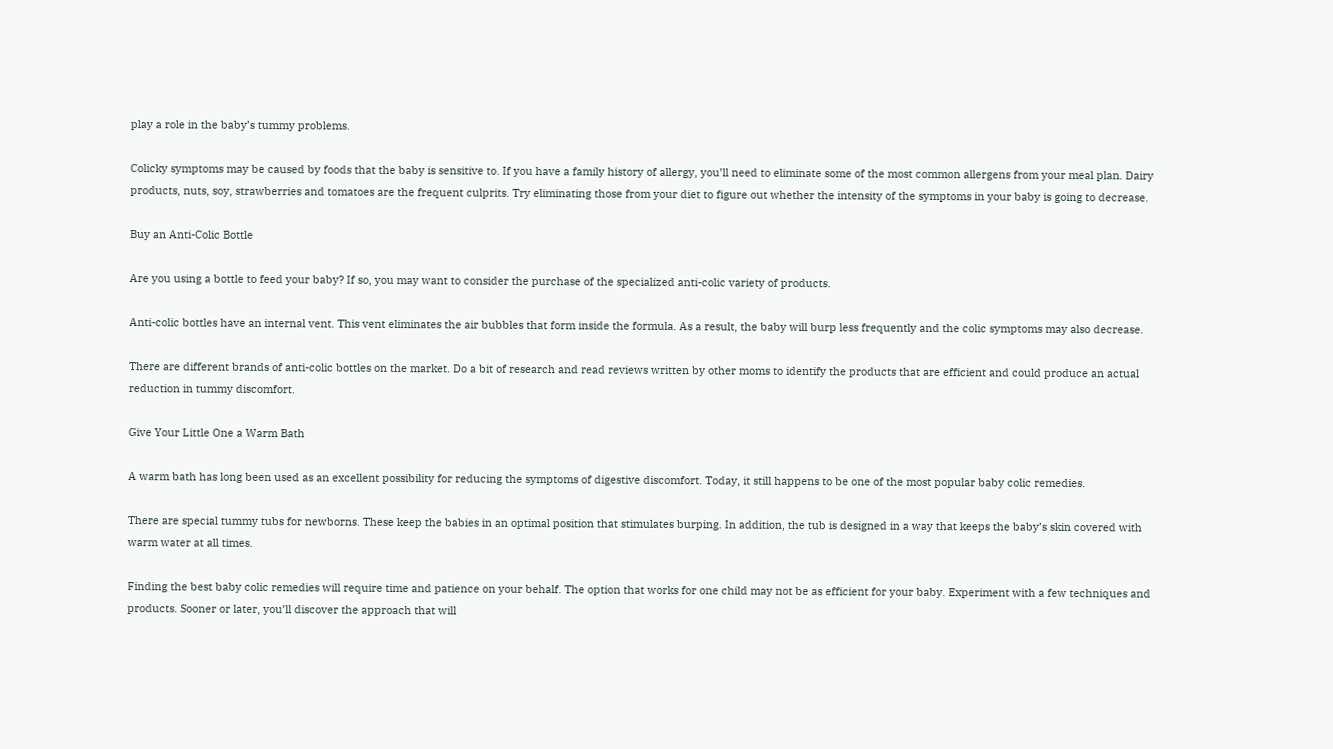play a role in the baby’s tummy problems.

Colicky symptoms may be caused by foods that the baby is sensitive to. If you have a family history of allergy, you’ll need to eliminate some of the most common allergens from your meal plan. Dairy products, nuts, soy, strawberries and tomatoes are the frequent culprits. Try eliminating those from your diet to figure out whether the intensity of the symptoms in your baby is going to decrease.

Buy an Anti-Colic Bottle

Are you using a bottle to feed your baby? If so, you may want to consider the purchase of the specialized anti-colic variety of products.

Anti-colic bottles have an internal vent. This vent eliminates the air bubbles that form inside the formula. As a result, the baby will burp less frequently and the colic symptoms may also decrease.

There are different brands of anti-colic bottles on the market. Do a bit of research and read reviews written by other moms to identify the products that are efficient and could produce an actual reduction in tummy discomfort.

Give Your Little One a Warm Bath

A warm bath has long been used as an excellent possibility for reducing the symptoms of digestive discomfort. Today, it still happens to be one of the most popular baby colic remedies.

There are special tummy tubs for newborns. These keep the babies in an optimal position that stimulates burping. In addition, the tub is designed in a way that keeps the baby’s skin covered with warm water at all times.

Finding the best baby colic remedies will require time and patience on your behalf. The option that works for one child may not be as efficient for your baby. Experiment with a few techniques and products. Sooner or later, you’ll discover the approach that will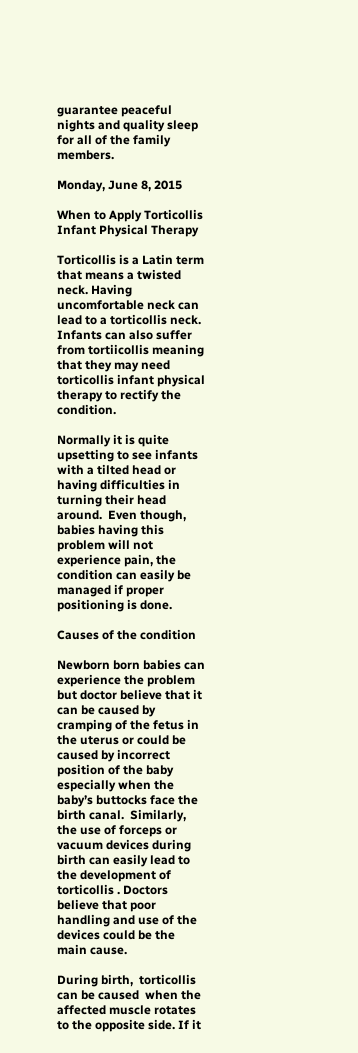guarantee peaceful nights and quality sleep for all of the family members.

Monday, June 8, 2015

When to Apply Torticollis Infant Physical Therapy

Torticollis is a Latin term that means a twisted neck. Having uncomfortable neck can lead to a torticollis neck. Infants can also suffer from tortiicollis meaning that they may need torticollis infant physical therapy to rectify the condition.

Normally it is quite upsetting to see infants with a tilted head or having difficulties in turning their head around.  Even though, babies having this problem will not experience pain, the condition can easily be managed if proper positioning is done.

Causes of the condition

Newborn born babies can experience the problem  but doctor believe that it can be caused by cramping of the fetus in the uterus or could be caused by incorrect position of the baby especially when the baby’s buttocks face the birth canal.  Similarly, the use of forceps or vacuum devices during birth can easily lead to the development of torticollis . Doctors believe that poor handling and use of the devices could be the main cause.

During birth,  torticollis  can be caused  when the affected muscle rotates  to the opposite side. If it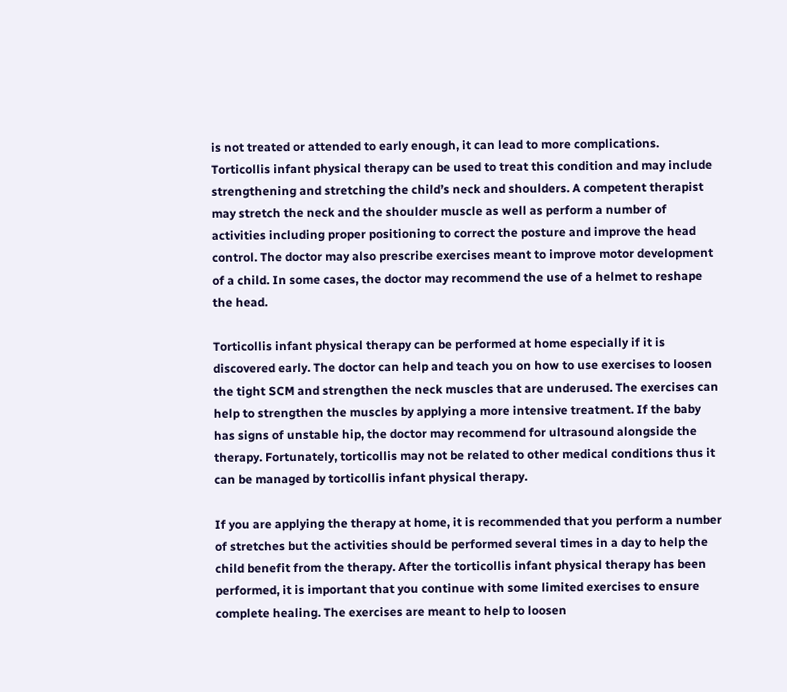is not treated or attended to early enough, it can lead to more complications.  Torticollis infant physical therapy can be used to treat this condition and may include strengthening and stretching the child’s neck and shoulders. A competent therapist may stretch the neck and the shoulder muscle as well as perform a number of activities including proper positioning to correct the posture and improve the head control. The doctor may also prescribe exercises meant to improve motor development of a child. In some cases, the doctor may recommend the use of a helmet to reshape the head.

Torticollis infant physical therapy can be performed at home especially if it is discovered early. The doctor can help and teach you on how to use exercises to loosen the tight SCM and strengthen the neck muscles that are underused. The exercises can help to strengthen the muscles by applying a more intensive treatment. If the baby has signs of unstable hip, the doctor may recommend for ultrasound alongside the therapy. Fortunately, torticollis may not be related to other medical conditions thus it can be managed by torticollis infant physical therapy.

If you are applying the therapy at home, it is recommended that you perform a number of stretches but the activities should be performed several times in a day to help the child benefit from the therapy. After the torticollis infant physical therapy has been performed, it is important that you continue with some limited exercises to ensure complete healing. The exercises are meant to help to loosen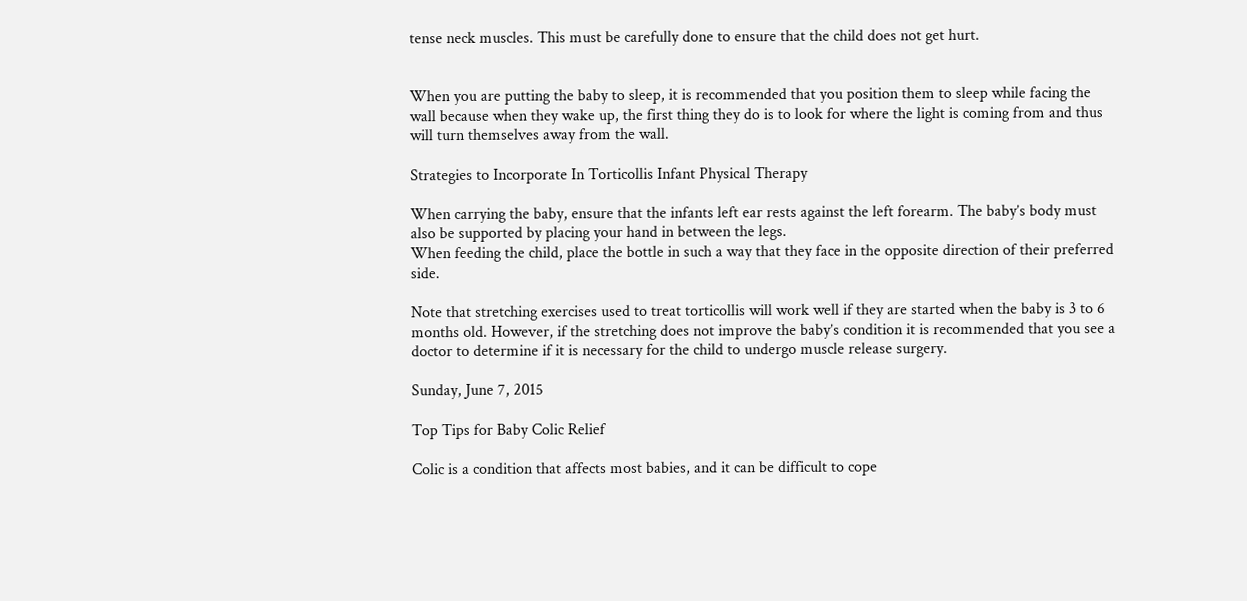tense neck muscles. This must be carefully done to ensure that the child does not get hurt.


When you are putting the baby to sleep, it is recommended that you position them to sleep while facing the wall because when they wake up, the first thing they do is to look for where the light is coming from and thus will turn themselves away from the wall.

Strategies to Incorporate In Torticollis Infant Physical Therapy

When carrying the baby, ensure that the infants left ear rests against the left forearm. The baby’s body must also be supported by placing your hand in between the legs.
When feeding the child, place the bottle in such a way that they face in the opposite direction of their preferred side.

Note that stretching exercises used to treat torticollis will work well if they are started when the baby is 3 to 6 months old. However, if the stretching does not improve the baby’s condition it is recommended that you see a doctor to determine if it is necessary for the child to undergo muscle release surgery.

Sunday, June 7, 2015

Top Tips for Baby Colic Relief

Colic is a condition that affects most babies, and it can be difficult to cope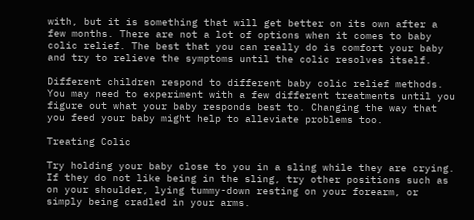with, but it is something that will get better on its own after a few months. There are not a lot of options when it comes to baby colic relief. The best that you can really do is comfort your baby and try to relieve the symptoms until the colic resolves itself.

Different children respond to different baby colic relief methods. You may need to experiment with a few different treatments until you figure out what your baby responds best to. Changing the way that you feed your baby might help to alleviate problems too.

Treating Colic

Try holding your baby close to you in a sling while they are crying. If they do not like being in the sling, try other positions such as on your shoulder, lying tummy-down resting on your forearm, or simply being cradled in your arms.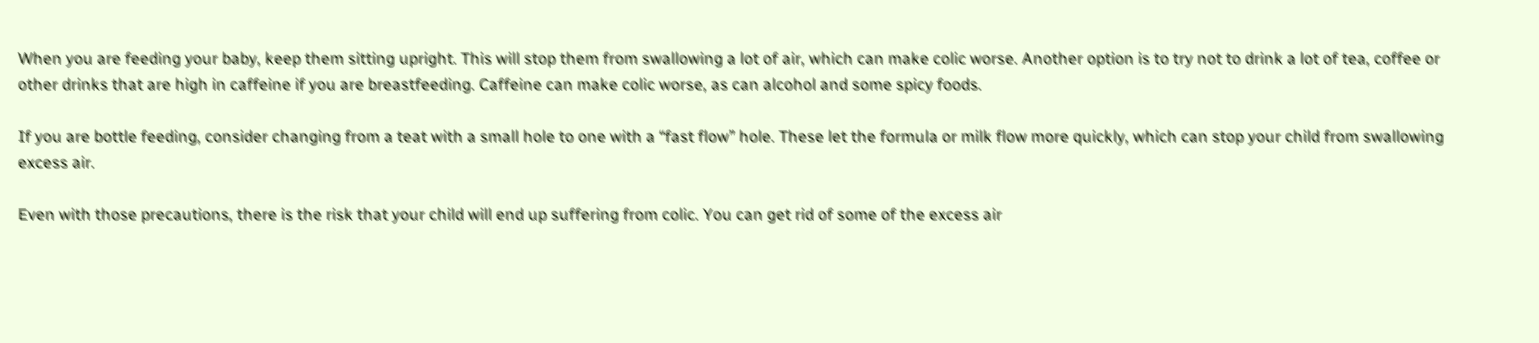When you are feeding your baby, keep them sitting upright. This will stop them from swallowing a lot of air, which can make colic worse. Another option is to try not to drink a lot of tea, coffee or other drinks that are high in caffeine if you are breastfeeding. Caffeine can make colic worse, as can alcohol and some spicy foods.

If you are bottle feeding, consider changing from a teat with a small hole to one with a “fast flow” hole. These let the formula or milk flow more quickly, which can stop your child from swallowing excess air.

Even with those precautions, there is the risk that your child will end up suffering from colic. You can get rid of some of the excess air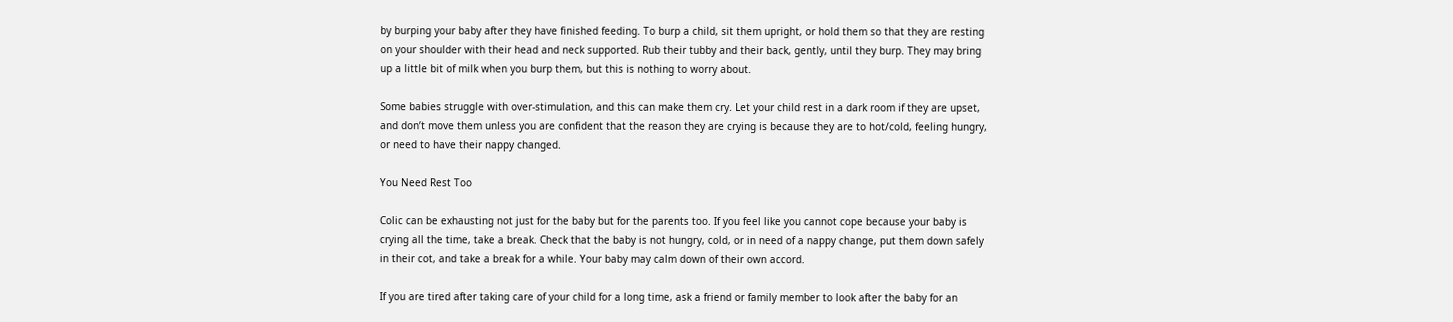by burping your baby after they have finished feeding. To burp a child, sit them upright, or hold them so that they are resting on your shoulder with their head and neck supported. Rub their tubby and their back, gently, until they burp. They may bring up a little bit of milk when you burp them, but this is nothing to worry about.

Some babies struggle with over-stimulation, and this can make them cry. Let your child rest in a dark room if they are upset, and don’t move them unless you are confident that the reason they are crying is because they are to hot/cold, feeling hungry, or need to have their nappy changed.

You Need Rest Too

Colic can be exhausting not just for the baby but for the parents too. If you feel like you cannot cope because your baby is crying all the time, take a break. Check that the baby is not hungry, cold, or in need of a nappy change, put them down safely in their cot, and take a break for a while. Your baby may calm down of their own accord.

If you are tired after taking care of your child for a long time, ask a friend or family member to look after the baby for an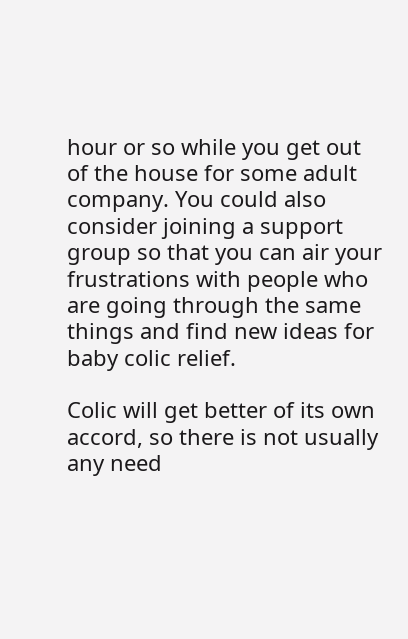hour or so while you get out of the house for some adult company. You could also consider joining a support group so that you can air your frustrations with people who are going through the same things and find new ideas for baby colic relief.

Colic will get better of its own accord, so there is not usually any need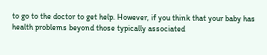to go to the doctor to get help. However, if you think that your baby has health problems beyond those typically associated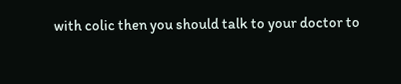with colic then you should talk to your doctor to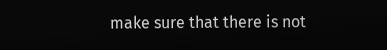make sure that there is not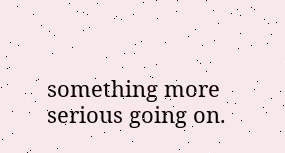something more serious going on.